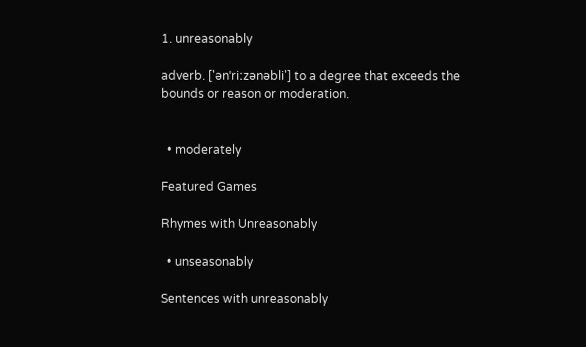1. unreasonably

adverb. ['ənˈriːzənəbli'] to a degree that exceeds the bounds or reason or moderation.


  • moderately

Featured Games

Rhymes with Unreasonably

  • unseasonably

Sentences with unreasonably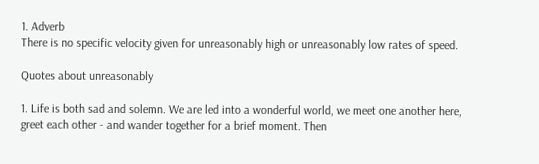1. Adverb
There is no specific velocity given for unreasonably high or unreasonably low rates of speed.

Quotes about unreasonably

1. Life is both sad and solemn. We are led into a wonderful world, we meet one another here, greet each other - and wander together for a brief moment. Then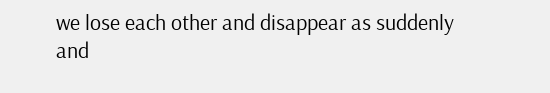we lose each other and disappear as suddenly and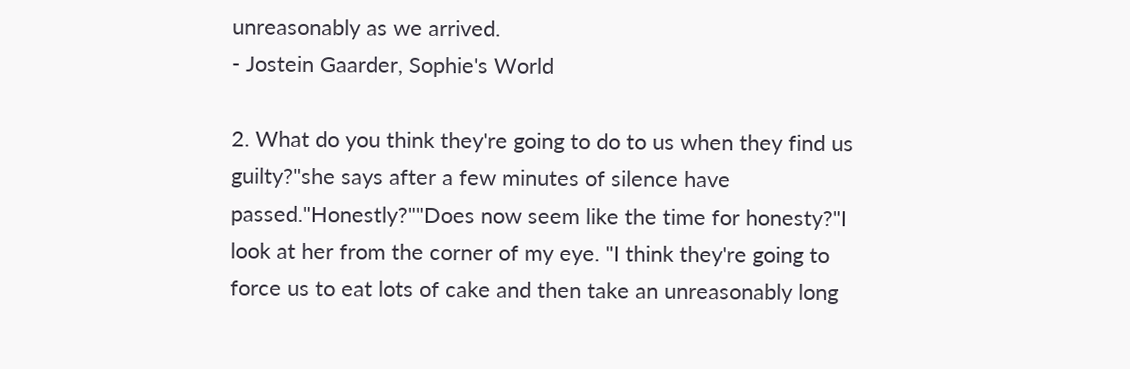unreasonably as we arrived.
- Jostein Gaarder, Sophie's World

2. What do you think they're going to do to us when they find us guilty?"she says after a few minutes of silence have passed."Honestly?""Does now seem like the time for honesty?"I look at her from the corner of my eye. "I think they're going to force us to eat lots of cake and then take an unreasonably long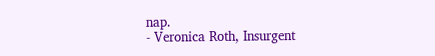nap.
- Veronica Roth, Insurgent